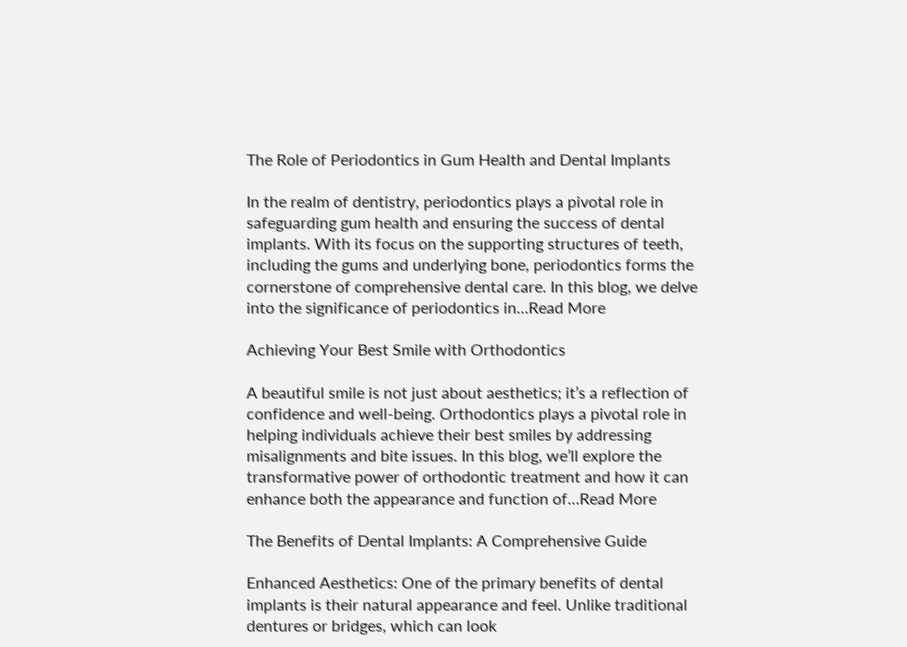The Role of Periodontics in Gum Health and Dental Implants

In the realm of dentistry, periodontics plays a pivotal role in safeguarding gum health and ensuring the success of dental implants. With its focus on the supporting structures of teeth, including the gums and underlying bone, periodontics forms the cornerstone of comprehensive dental care. In this blog, we delve into the significance of periodontics in…Read More

Achieving Your Best Smile with Orthodontics

A beautiful smile is not just about aesthetics; it’s a reflection of confidence and well-being. Orthodontics plays a pivotal role in helping individuals achieve their best smiles by addressing misalignments and bite issues. In this blog, we’ll explore the transformative power of orthodontic treatment and how it can enhance both the appearance and function of…Read More

The Benefits of Dental Implants: A Comprehensive Guide

Enhanced Aesthetics: One of the primary benefits of dental implants is their natural appearance and feel. Unlike traditional dentures or bridges, which can look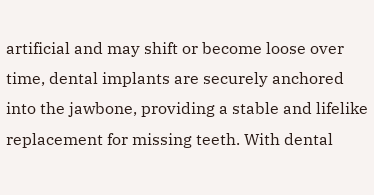artificial and may shift or become loose over time, dental implants are securely anchored into the jawbone, providing a stable and lifelike replacement for missing teeth. With dental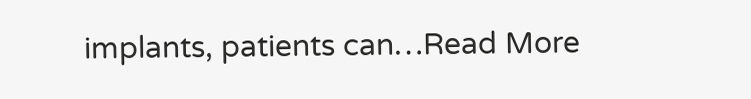implants, patients can…Read More